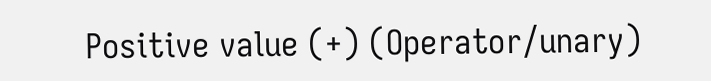Positive value (+) (Operator/unary)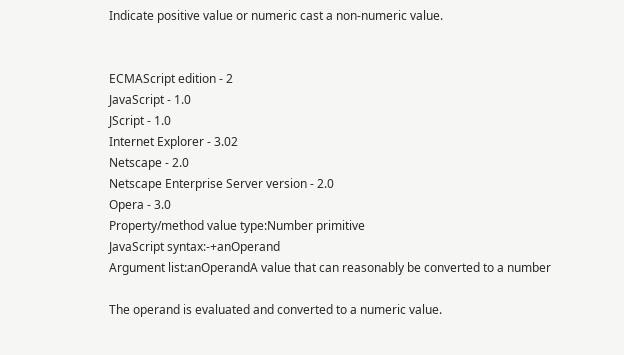Indicate positive value or numeric cast a non-numeric value.


ECMAScript edition - 2
JavaScript - 1.0
JScript - 1.0
Internet Explorer - 3.02
Netscape - 2.0
Netscape Enterprise Server version - 2.0
Opera - 3.0
Property/method value type:Number primitive
JavaScript syntax:-+anOperand
Argument list:anOperandA value that can reasonably be converted to a number

The operand is evaluated and converted to a numeric value.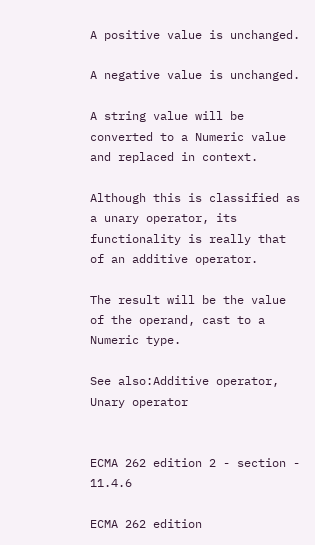A positive value is unchanged.

A negative value is unchanged.

A string value will be converted to a Numeric value and replaced in context.

Although this is classified as a unary operator, its functionality is really that of an additive operator.

The result will be the value of the operand, cast to a Numeric type.

See also:Additive operator, Unary operator


ECMA 262 edition 2 - section - 11.4.6

ECMA 262 edition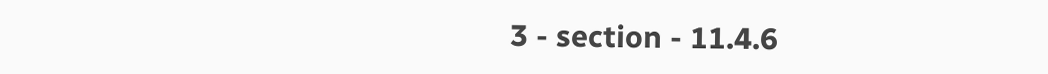3 - section - 11.4.6